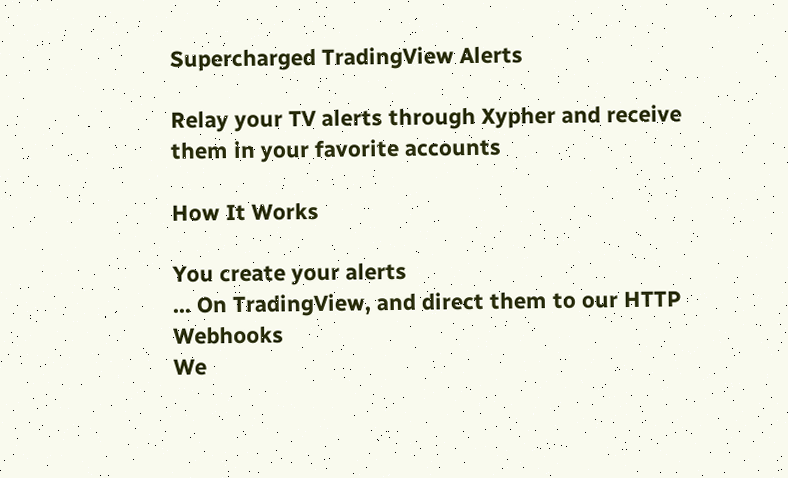Supercharged TradingView Alerts

Relay your TV alerts through Xypher and receive them in your favorite accounts

How It Works

You create your alerts
... On TradingView, and direct them to our HTTP Webhooks
We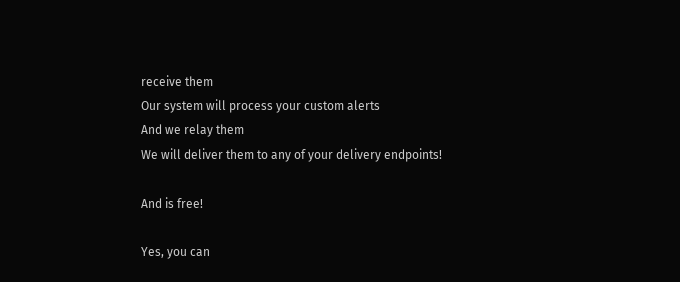receive them
Our system will process your custom alerts
And we relay them
We will deliver them to any of your delivery endpoints!

And is free!

Yes, you can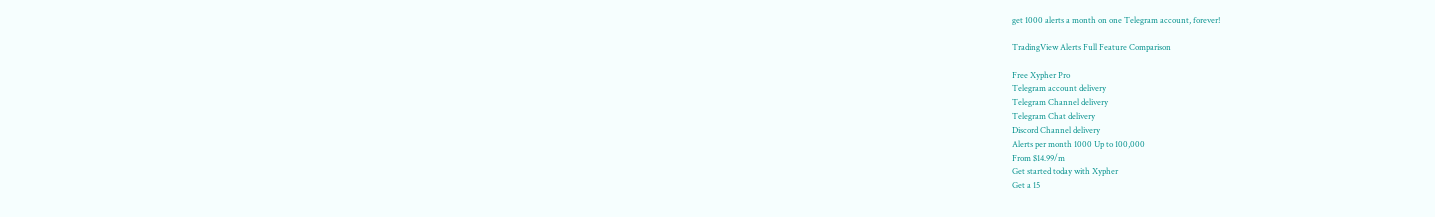get 1000 alerts a month on one Telegram account, forever!

TradingView Alerts Full Feature Comparison

Free Xypher Pro
Telegram account delivery
Telegram Channel delivery
Telegram Chat delivery
Discord Channel delivery
Alerts per month 1000 Up to 100,000
From $14.99/m
Get started today with Xypher
Get a 15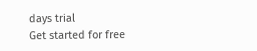days trial
Get started for free